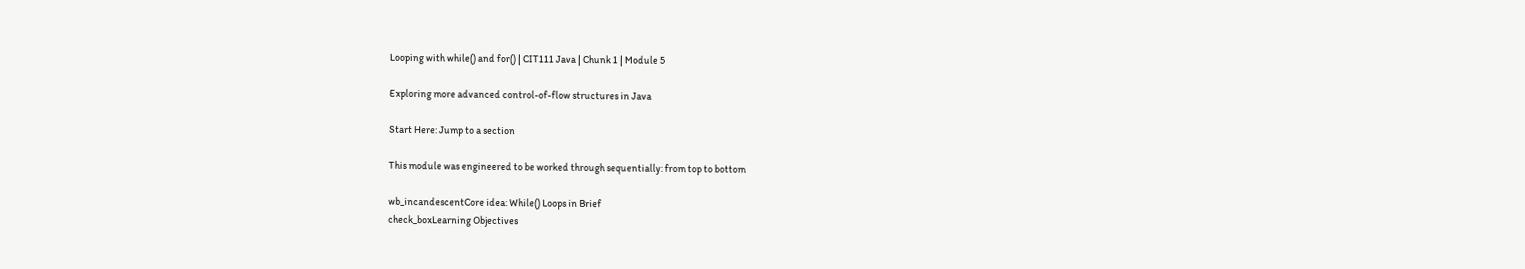Looping with while() and for() | CIT111 Java | Chunk 1 | Module 5

Exploring more advanced control-of-flow structures in Java

Start Here: Jump to a section

This module was engineered to be worked through sequentially: from top to bottom

wb_incandescentCore idea: While() Loops in Brief
check_boxLearning Objectives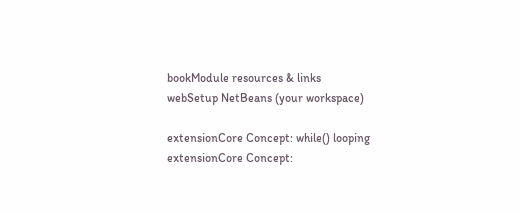bookModule resources & links
webSetup NetBeans (your workspace)

extensionCore Concept: while() looping
extensionCore Concept: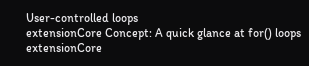User-controlled loops
extensionCore Concept: A quick glance at for() loops
extensionCore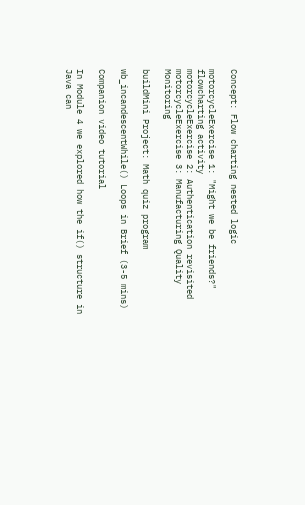Concept: Flow charting nested logic

motorcycleExercise 1: "Might we be friends?" flowcharting activity
motorcycleExercise 2: Authentication revisited
motorcycleExercise 3: Manufacturing Quality Monitoring

buildMini Project: Math quiz program

wb_incandescentWhile() Loops in Brief (3-5 mins)

Companion video tutorial

In Module 4 we explored how the if() structure in Java can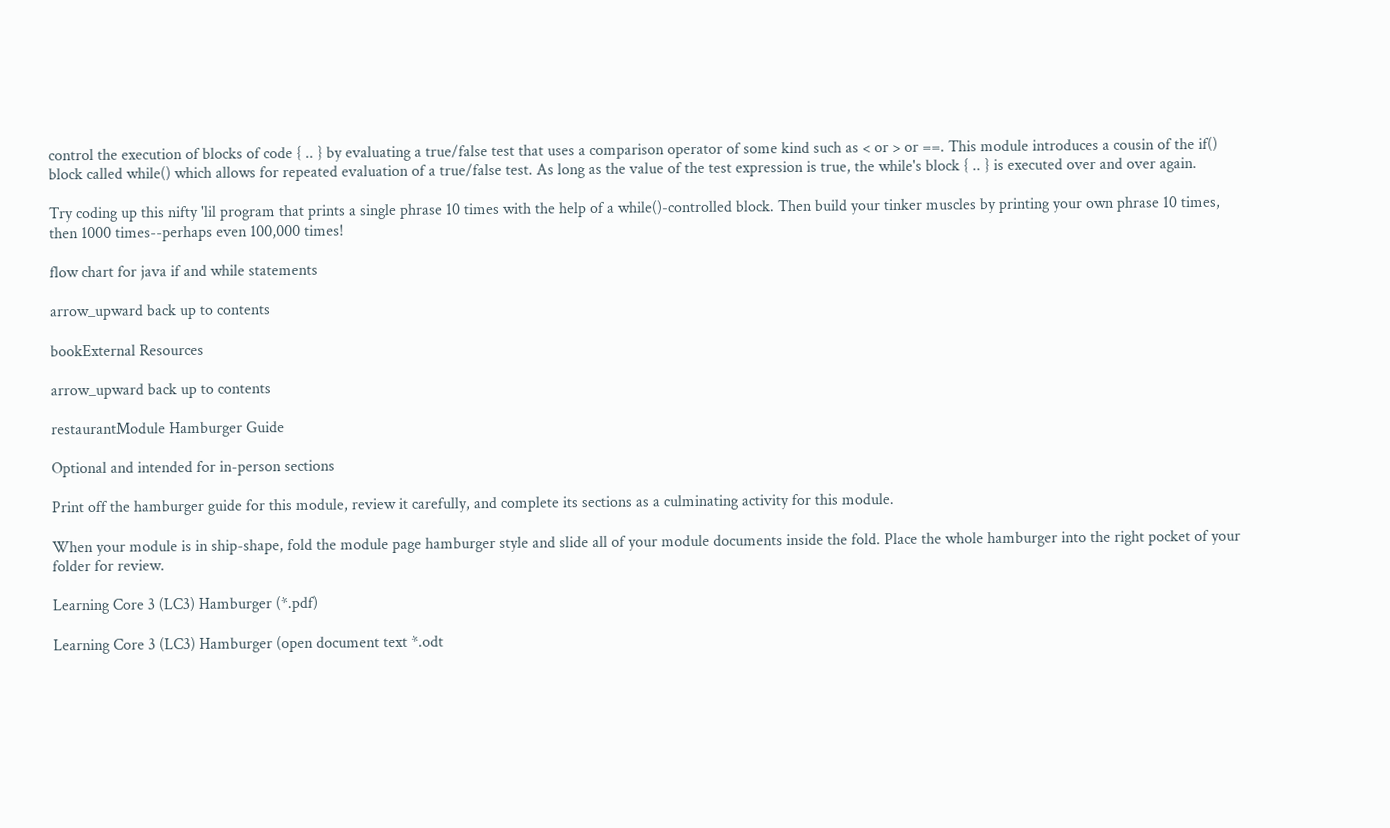control the execution of blocks of code { .. } by evaluating a true/false test that uses a comparison operator of some kind such as < or > or ==. This module introduces a cousin of the if() block called while() which allows for repeated evaluation of a true/false test. As long as the value of the test expression is true, the while's block { .. } is executed over and over again.

Try coding up this nifty 'lil program that prints a single phrase 10 times with the help of a while()-controlled block. Then build your tinker muscles by printing your own phrase 10 times, then 1000 times--perhaps even 100,000 times!

flow chart for java if and while statements

arrow_upward back up to contents

bookExternal Resources

arrow_upward back up to contents

restaurantModule Hamburger Guide

Optional and intended for in-person sections

Print off the hamburger guide for this module, review it carefully, and complete its sections as a culminating activity for this module.

When your module is in ship-shape, fold the module page hamburger style and slide all of your module documents inside the fold. Place the whole hamburger into the right pocket of your folder for review.

Learning Core 3 (LC3) Hamburger (*.pdf)

Learning Core 3 (LC3) Hamburger (open document text *.odt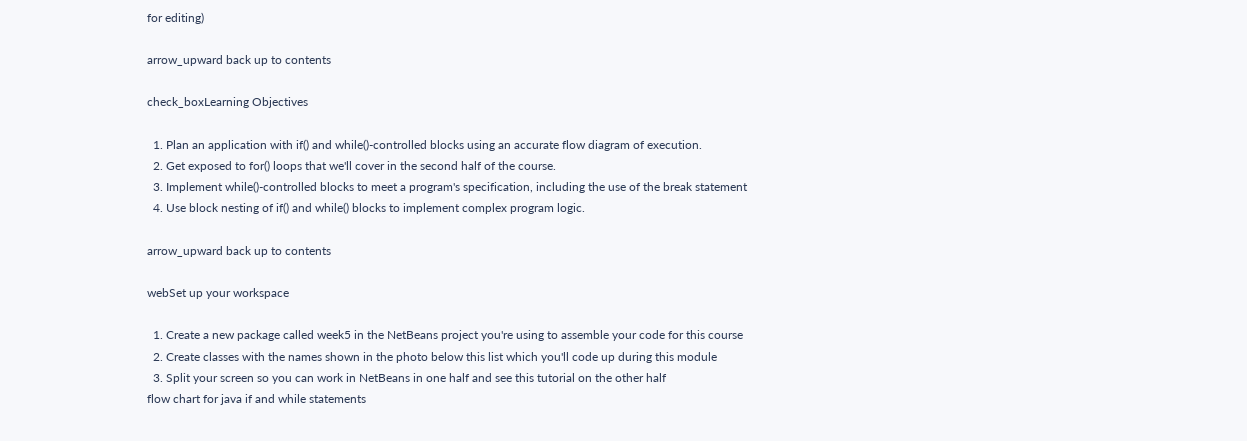for editing)

arrow_upward back up to contents

check_boxLearning Objectives

  1. Plan an application with if() and while()-controlled blocks using an accurate flow diagram of execution.
  2. Get exposed to for() loops that we'll cover in the second half of the course.
  3. Implement while()-controlled blocks to meet a program's specification, including the use of the break statement
  4. Use block nesting of if() and while() blocks to implement complex program logic.

arrow_upward back up to contents

webSet up your workspace

  1. Create a new package called week5 in the NetBeans project you're using to assemble your code for this course
  2. Create classes with the names shown in the photo below this list which you'll code up during this module
  3. Split your screen so you can work in NetBeans in one half and see this tutorial on the other half
flow chart for java if and while statements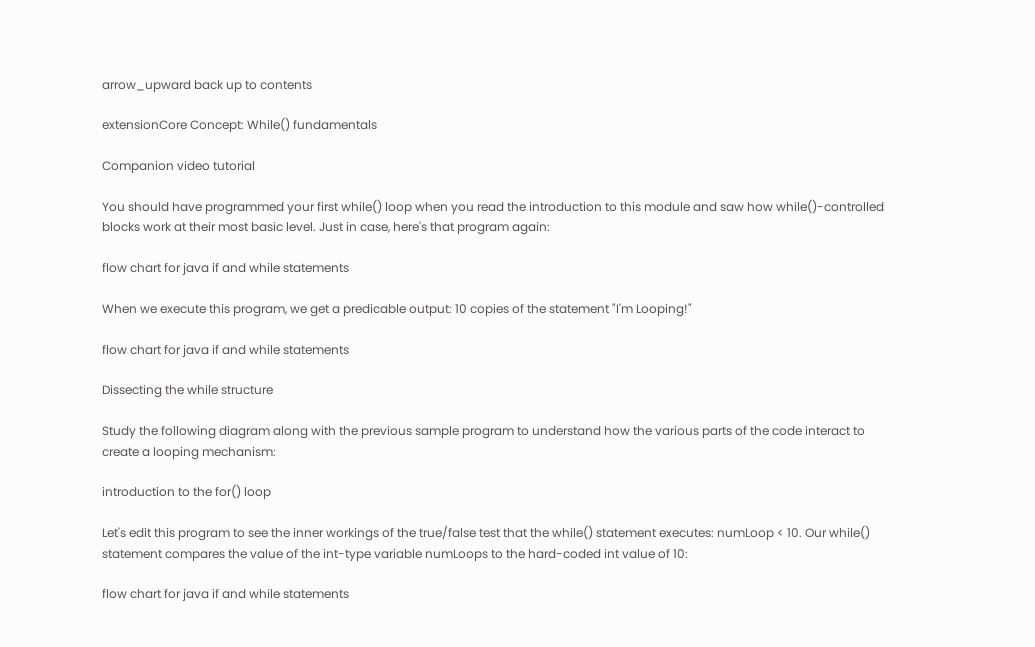arrow_upward back up to contents

extensionCore Concept: While() fundamentals

Companion video tutorial

You should have programmed your first while() loop when you read the introduction to this module and saw how while()-controlled blocks work at their most basic level. Just in case, here's that program again:

flow chart for java if and while statements

When we execute this program, we get a predicable output: 10 copies of the statement "I'm Looping!"

flow chart for java if and while statements

Dissecting the while structure

Study the following diagram along with the previous sample program to understand how the various parts of the code interact to create a looping mechanism:

introduction to the for() loop

Let's edit this program to see the inner workings of the true/false test that the while() statement executes: numLoop < 10. Our while() statement compares the value of the int-type variable numLoops to the hard-coded int value of 10:

flow chart for java if and while statements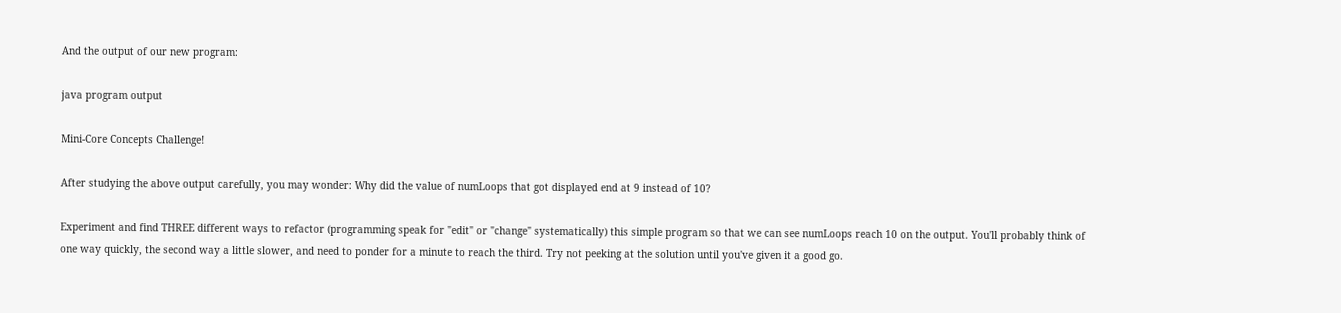And the output of our new program:

java program output

Mini-Core Concepts Challenge!

After studying the above output carefully, you may wonder: Why did the value of numLoops that got displayed end at 9 instead of 10?

Experiment and find THREE different ways to refactor (programming speak for "edit" or "change" systematically) this simple program so that we can see numLoops reach 10 on the output. You'll probably think of one way quickly, the second way a little slower, and need to ponder for a minute to reach the third. Try not peeking at the solution until you've given it a good go.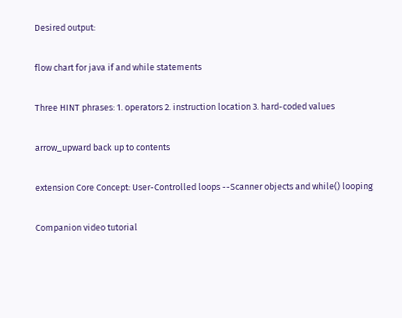Desired output:

flow chart for java if and while statements

Three HINT phrases: 1. operators 2. instruction location 3. hard-coded values

arrow_upward back up to contents

extension Core Concept: User-Controlled loops --Scanner objects and while() looping

Companion video tutorial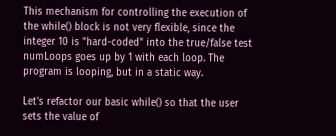This mechanism for controlling the execution of the while() block is not very flexible, since the integer 10 is "hard-coded" into the true/false test numLoops goes up by 1 with each loop. The program is looping, but in a static way.

Let's refactor our basic while() so that the user sets the value of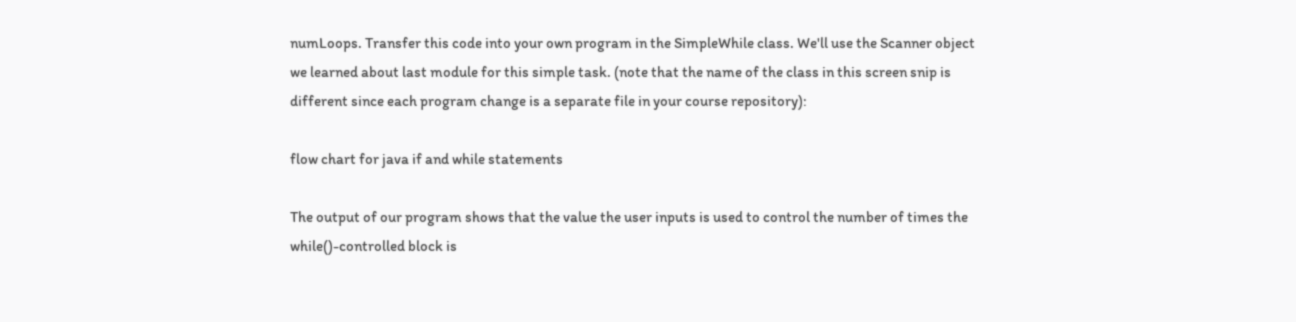numLoops. Transfer this code into your own program in the SimpleWhile class. We'll use the Scanner object we learned about last module for this simple task. (note that the name of the class in this screen snip is different since each program change is a separate file in your course repository):

flow chart for java if and while statements

The output of our program shows that the value the user inputs is used to control the number of times the while()-controlled block is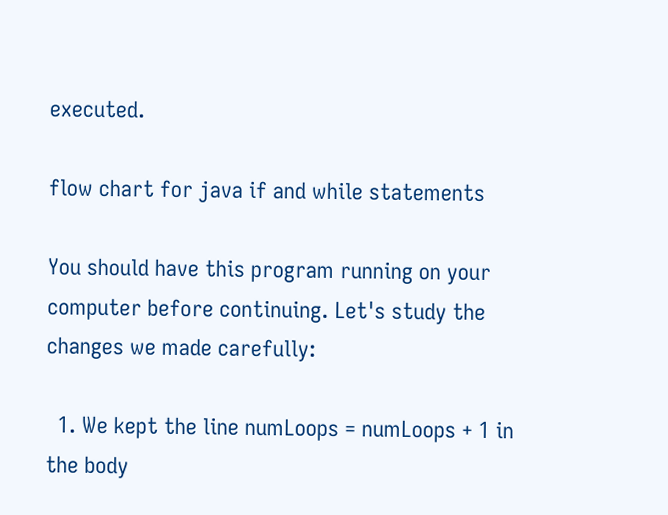executed.

flow chart for java if and while statements

You should have this program running on your computer before continuing. Let's study the changes we made carefully:

  1. We kept the line numLoops = numLoops + 1 in the body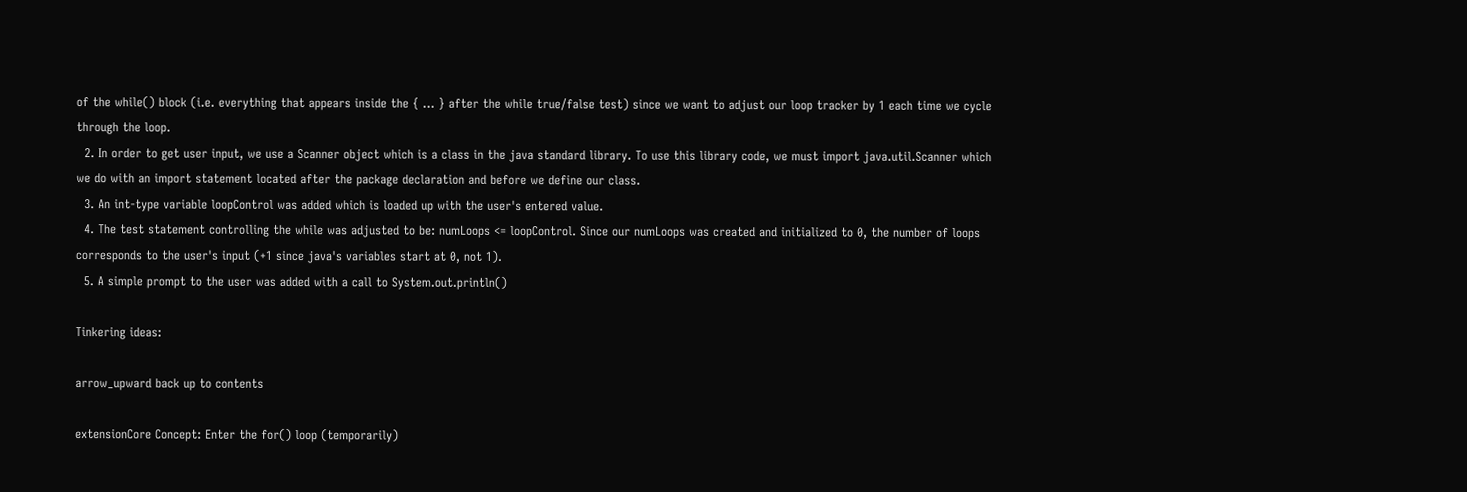of the while() block (i.e. everything that appears inside the { ... } after the while true/false test) since we want to adjust our loop tracker by 1 each time we cycle through the loop.
  2. In order to get user input, we use a Scanner object which is a class in the java standard library. To use this library code, we must import java.util.Scanner which we do with an import statement located after the package declaration and before we define our class.
  3. An int-type variable loopControl was added which is loaded up with the user's entered value.
  4. The test statement controlling the while was adjusted to be: numLoops <= loopControl. Since our numLoops was created and initialized to 0, the number of loops corresponds to the user's input (+1 since java's variables start at 0, not 1).
  5. A simple prompt to the user was added with a call to System.out.println()

Tinkering ideas:

arrow_upward back up to contents

extensionCore Concept: Enter the for() loop (temporarily)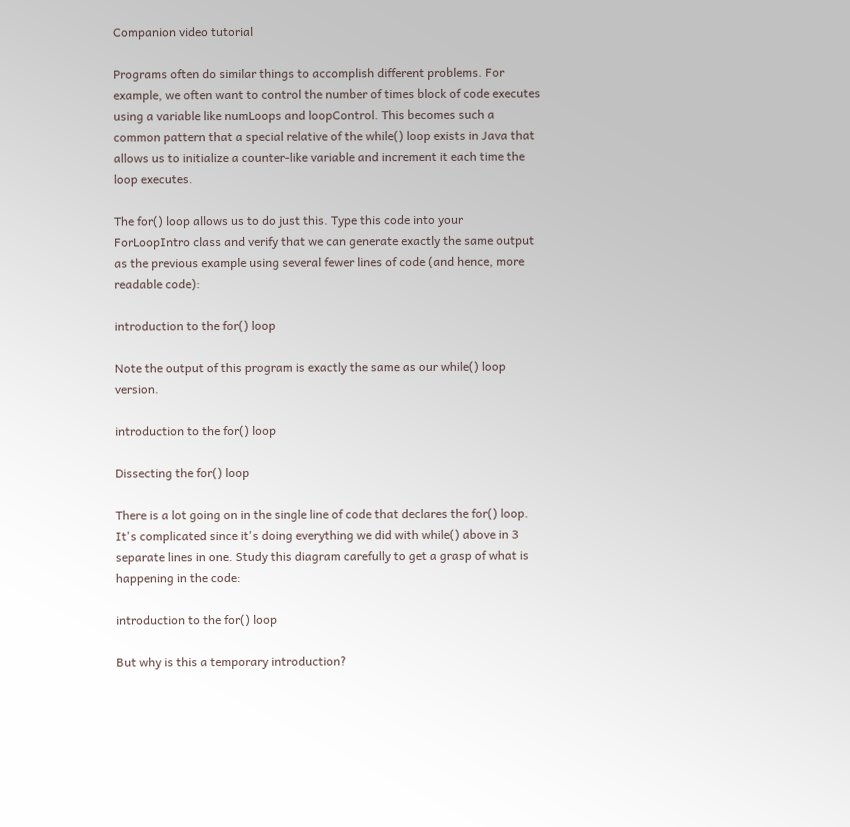Companion video tutorial

Programs often do similar things to accomplish different problems. For example, we often want to control the number of times block of code executes using a variable like numLoops and loopControl. This becomes such a common pattern that a special relative of the while() loop exists in Java that allows us to initialize a counter-like variable and increment it each time the loop executes.

The for() loop allows us to do just this. Type this code into your ForLoopIntro class and verify that we can generate exactly the same output as the previous example using several fewer lines of code (and hence, more readable code):

introduction to the for() loop

Note the output of this program is exactly the same as our while() loop version.

introduction to the for() loop

Dissecting the for() loop

There is a lot going on in the single line of code that declares the for() loop. It's complicated since it's doing everything we did with while() above in 3 separate lines in one. Study this diagram carefully to get a grasp of what is happening in the code:

introduction to the for() loop

But why is this a temporary introduction?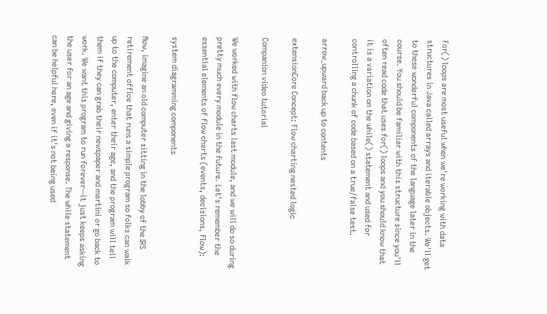For() loops are most useful when we're working with data structures in Java called arrays and iterable objects. We'll get to these wonderful components of the language later in the course. You should be familiar with this structure since you'll often read code that uses for() loops and you should know that it is a variation on the while() statement and used for controlling a chunk of code based on a true/false test.

arrow_upward back up to contents

extensionCore Concept: Flow charting nested logic

Companion video tutorial

We worked with flow charts last module, and we will do so during pretty much every module in the future. Let's remember the essential elements of flow charts (events, decisions, flow):

system diagramming components

Now, imagine an old computer sitting in the lobby of the IRS retirement office that runs a simple program so folks can walk up to the computer, enter their age, and the program will tell them if they can grab their newspaper and martini or go back to work. We want this program to run forever--it just keeps asking the user for an age and giving a response. The while statement can be helpful here, even if it's not being used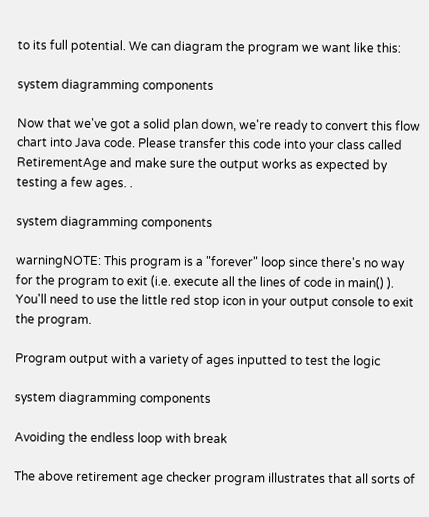to its full potential. We can diagram the program we want like this:

system diagramming components

Now that we've got a solid plan down, we're ready to convert this flow chart into Java code. Please transfer this code into your class called RetirementAge and make sure the output works as expected by testing a few ages. .

system diagramming components

warningNOTE: This program is a "forever" loop since there's no way for the program to exit (i.e. execute all the lines of code in main() ). You'll need to use the little red stop icon in your output console to exit the program.

Program output with a variety of ages inputted to test the logic

system diagramming components

Avoiding the endless loop with break

The above retirement age checker program illustrates that all sorts of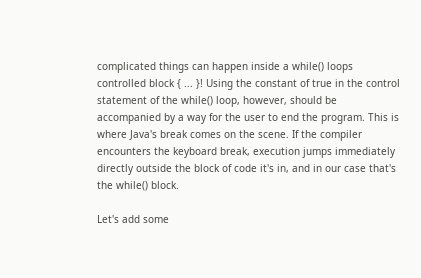complicated things can happen inside a while() loops controlled block { ... }! Using the constant of true in the control statement of the while() loop, however, should be accompanied by a way for the user to end the program. This is where Java's break comes on the scene. If the compiler encounters the keyboard break, execution jumps immediately directly outside the block of code it's in, and in our case that's the while() block.

Let's add some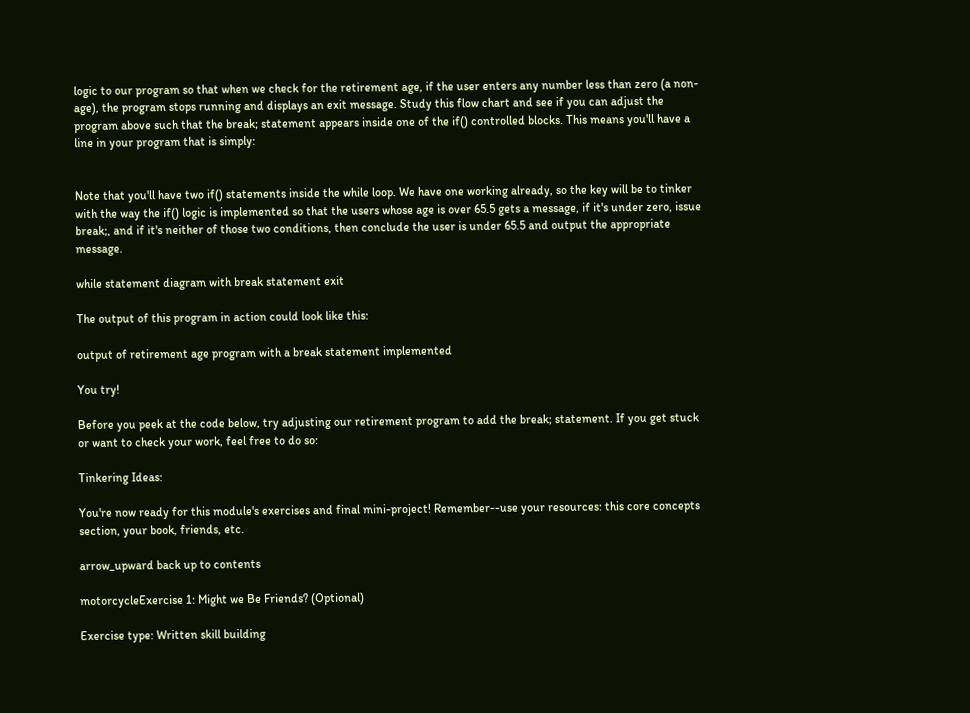logic to our program so that when we check for the retirement age, if the user enters any number less than zero (a non-age), the program stops running and displays an exit message. Study this flow chart and see if you can adjust the program above such that the break; statement appears inside one of the if() controlled blocks. This means you'll have a line in your program that is simply:


Note that you'll have two if() statements inside the while loop. We have one working already, so the key will be to tinker with the way the if() logic is implemented so that the users whose age is over 65.5 gets a message, if it's under zero, issue break;, and if it's neither of those two conditions, then conclude the user is under 65.5 and output the appropriate message.

while statement diagram with break statement exit

The output of this program in action could look like this:

output of retirement age program with a break statement implemented

You try!

Before you peek at the code below, try adjusting our retirement program to add the break; statement. If you get stuck or want to check your work, feel free to do so:

Tinkering Ideas:

You're now ready for this module's exercises and final mini-project! Remember--use your resources: this core concepts section, your book, friends, etc.

arrow_upward back up to contents

motorcycleExercise 1: Might we Be Friends? (Optional)

Exercise type: Written skill building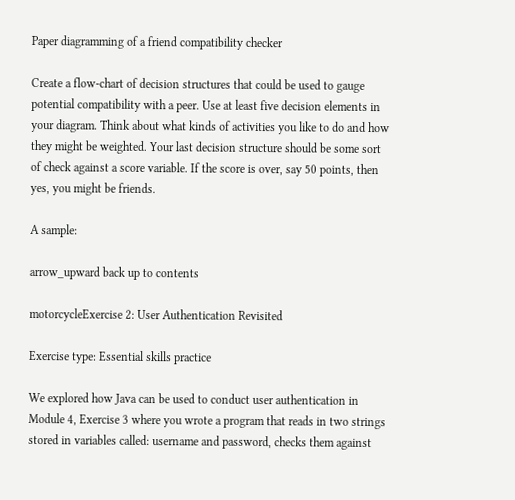Paper diagramming of a friend compatibility checker

Create a flow-chart of decision structures that could be used to gauge potential compatibility with a peer. Use at least five decision elements in your diagram. Think about what kinds of activities you like to do and how they might be weighted. Your last decision structure should be some sort of check against a score variable. If the score is over, say 50 points, then yes, you might be friends.

A sample:

arrow_upward back up to contents

motorcycleExercise 2: User Authentication Revisited

Exercise type: Essential skills practice

We explored how Java can be used to conduct user authentication in Module 4, Exercise 3 where you wrote a program that reads in two strings stored in variables called: username and password, checks them against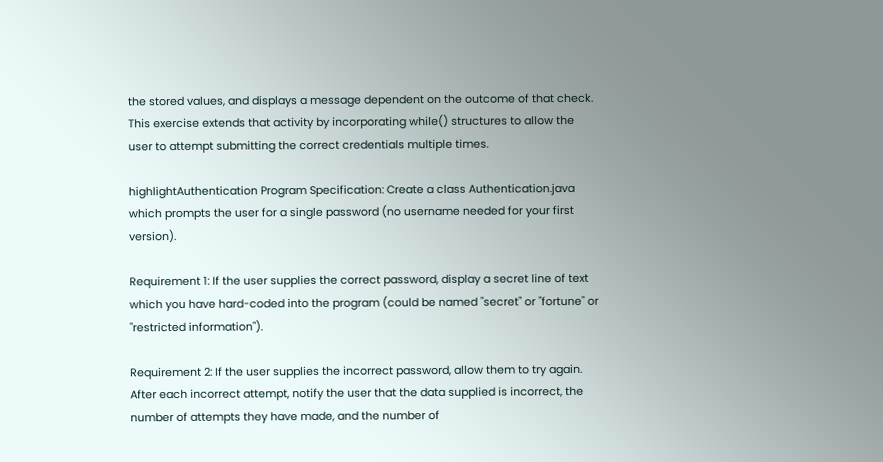the stored values, and displays a message dependent on the outcome of that check. This exercise extends that activity by incorporating while() structures to allow the user to attempt submitting the correct credentials multiple times.

highlightAuthentication Program Specification: Create a class Authentication.java which prompts the user for a single password (no username needed for your first version).

Requirement 1: If the user supplies the correct password, display a secret line of text which you have hard-coded into the program (could be named "secret" or "fortune" or "restricted information").

Requirement 2: If the user supplies the incorrect password, allow them to try again. After each incorrect attempt, notify the user that the data supplied is incorrect, the number of attempts they have made, and the number of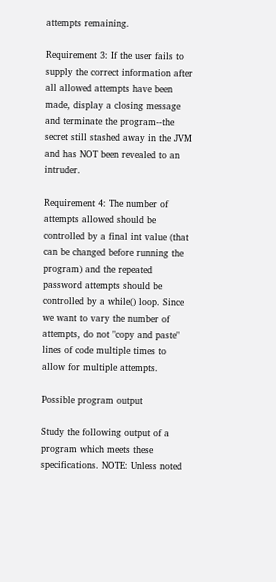attempts remaining.

Requirement 3: If the user fails to supply the correct information after all allowed attempts have been made, display a closing message and terminate the program--the secret still stashed away in the JVM and has NOT been revealed to an intruder.

Requirement 4: The number of attempts allowed should be controlled by a final int value (that can be changed before running the program) and the repeated password attempts should be controlled by a while() loop. Since we want to vary the number of attempts, do not "copy and paste" lines of code multiple times to allow for multiple attempts.

Possible program output

Study the following output of a program which meets these specifications. NOTE: Unless noted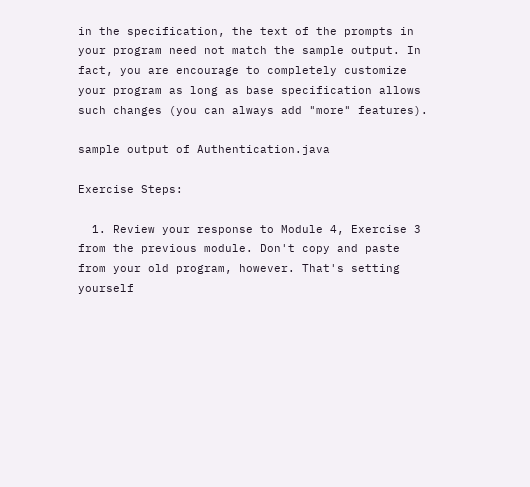in the specification, the text of the prompts in your program need not match the sample output. In fact, you are encourage to completely customize your program as long as base specification allows such changes (you can always add "more" features).

sample output of Authentication.java

Exercise Steps:

  1. Review your response to Module 4, Exercise 3 from the previous module. Don't copy and paste from your old program, however. That's setting yourself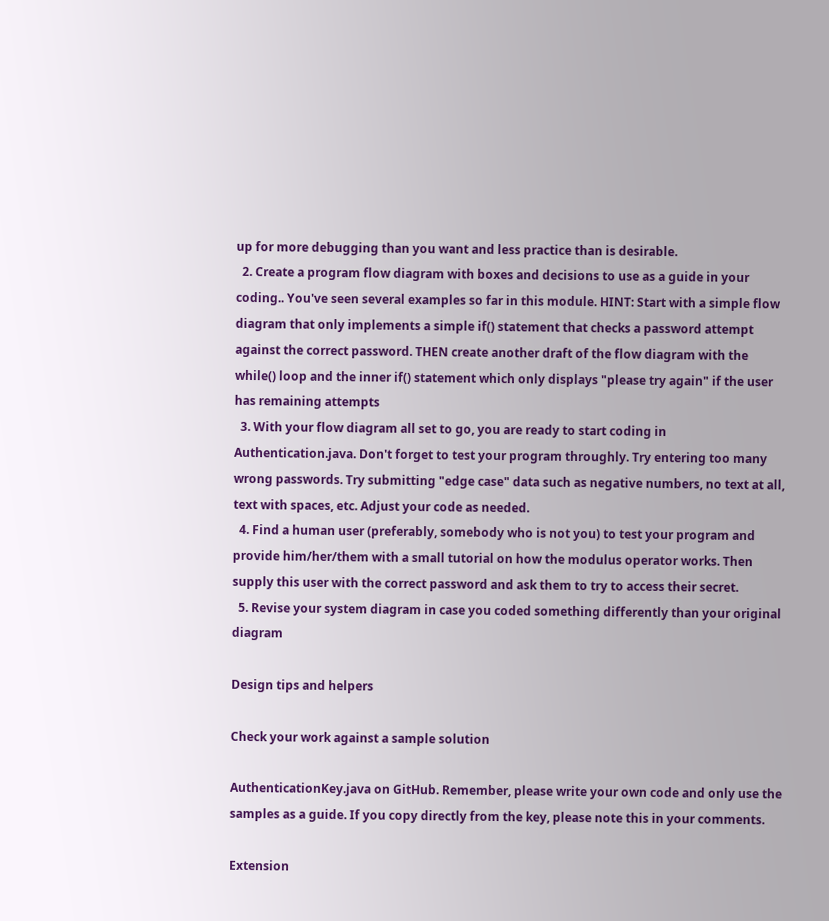up for more debugging than you want and less practice than is desirable.
  2. Create a program flow diagram with boxes and decisions to use as a guide in your coding.. You've seen several examples so far in this module. HINT: Start with a simple flow diagram that only implements a simple if() statement that checks a password attempt against the correct password. THEN create another draft of the flow diagram with the while() loop and the inner if() statement which only displays "please try again" if the user has remaining attempts
  3. With your flow diagram all set to go, you are ready to start coding in Authentication.java. Don't forget to test your program throughly. Try entering too many wrong passwords. Try submitting "edge case" data such as negative numbers, no text at all, text with spaces, etc. Adjust your code as needed.
  4. Find a human user (preferably, somebody who is not you) to test your program and provide him/her/them with a small tutorial on how the modulus operator works. Then supply this user with the correct password and ask them to try to access their secret.
  5. Revise your system diagram in case you coded something differently than your original diagram

Design tips and helpers

Check your work against a sample solution

AuthenticationKey.java on GitHub. Remember, please write your own code and only use the samples as a guide. If you copy directly from the key, please note this in your comments.

Extension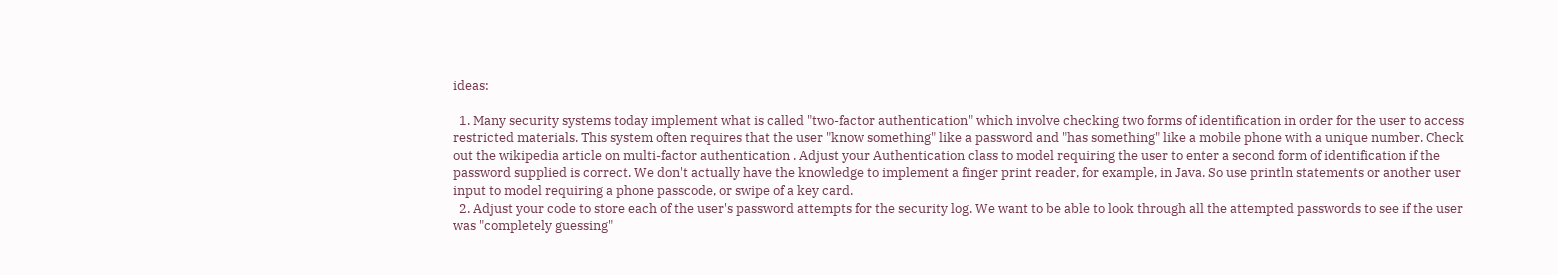ideas:

  1. Many security systems today implement what is called "two-factor authentication" which involve checking two forms of identification in order for the user to access restricted materials. This system often requires that the user "know something" like a password and "has something" like a mobile phone with a unique number. Check out the wikipedia article on multi-factor authentication . Adjust your Authentication class to model requiring the user to enter a second form of identification if the password supplied is correct. We don't actually have the knowledge to implement a finger print reader, for example, in Java. So use println statements or another user input to model requiring a phone passcode, or swipe of a key card.
  2. Adjust your code to store each of the user's password attempts for the security log. We want to be able to look through all the attempted passwords to see if the user was "completely guessing"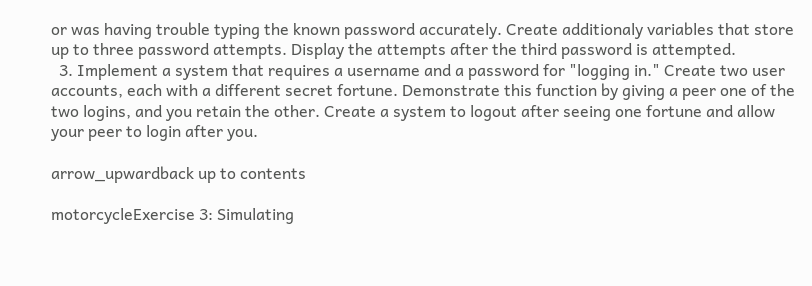or was having trouble typing the known password accurately. Create additionaly variables that store up to three password attempts. Display the attempts after the third password is attempted.
  3. Implement a system that requires a username and a password for "logging in." Create two user accounts, each with a different secret fortune. Demonstrate this function by giving a peer one of the two logins, and you retain the other. Create a system to logout after seeing one fortune and allow your peer to login after you.

arrow_upwardback up to contents

motorcycleExercise 3: Simulating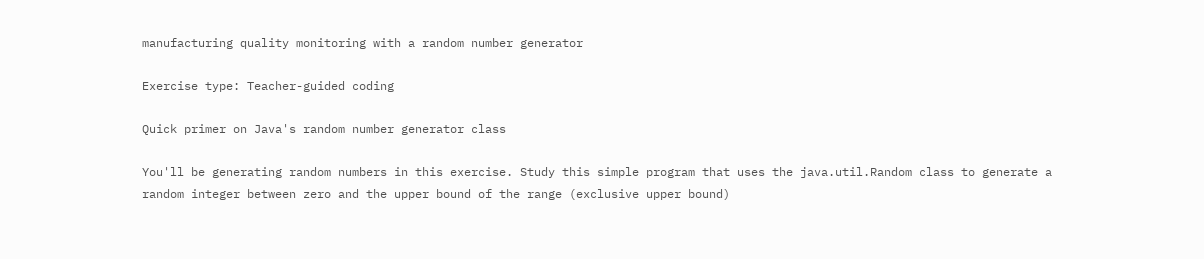manufacturing quality monitoring with a random number generator

Exercise type: Teacher-guided coding

Quick primer on Java's random number generator class

You'll be generating random numbers in this exercise. Study this simple program that uses the java.util.Random class to generate a random integer between zero and the upper bound of the range (exclusive upper bound)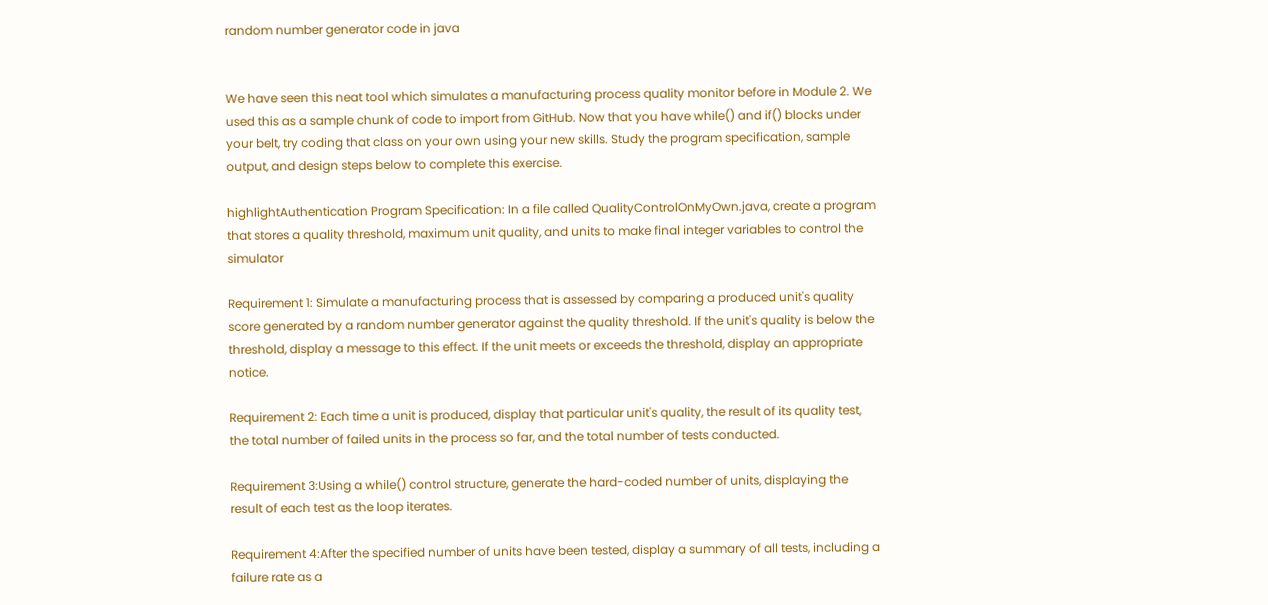random number generator code in java


We have seen this neat tool which simulates a manufacturing process quality monitor before in Module 2. We used this as a sample chunk of code to import from GitHub. Now that you have while() and if() blocks under your belt, try coding that class on your own using your new skills. Study the program specification, sample output, and design steps below to complete this exercise.

highlightAuthentication Program Specification: In a file called QualityControlOnMyOwn.java, create a program that stores a quality threshold, maximum unit quality, and units to make final integer variables to control the simulator

Requirement 1: Simulate a manufacturing process that is assessed by comparing a produced unit's quality score generated by a random number generator against the quality threshold. If the unit's quality is below the threshold, display a message to this effect. If the unit meets or exceeds the threshold, display an appropriate notice.

Requirement 2: Each time a unit is produced, display that particular unit's quality, the result of its quality test, the total number of failed units in the process so far, and the total number of tests conducted.

Requirement 3:Using a while() control structure, generate the hard-coded number of units, displaying the result of each test as the loop iterates.

Requirement 4:After the specified number of units have been tested, display a summary of all tests, including a failure rate as a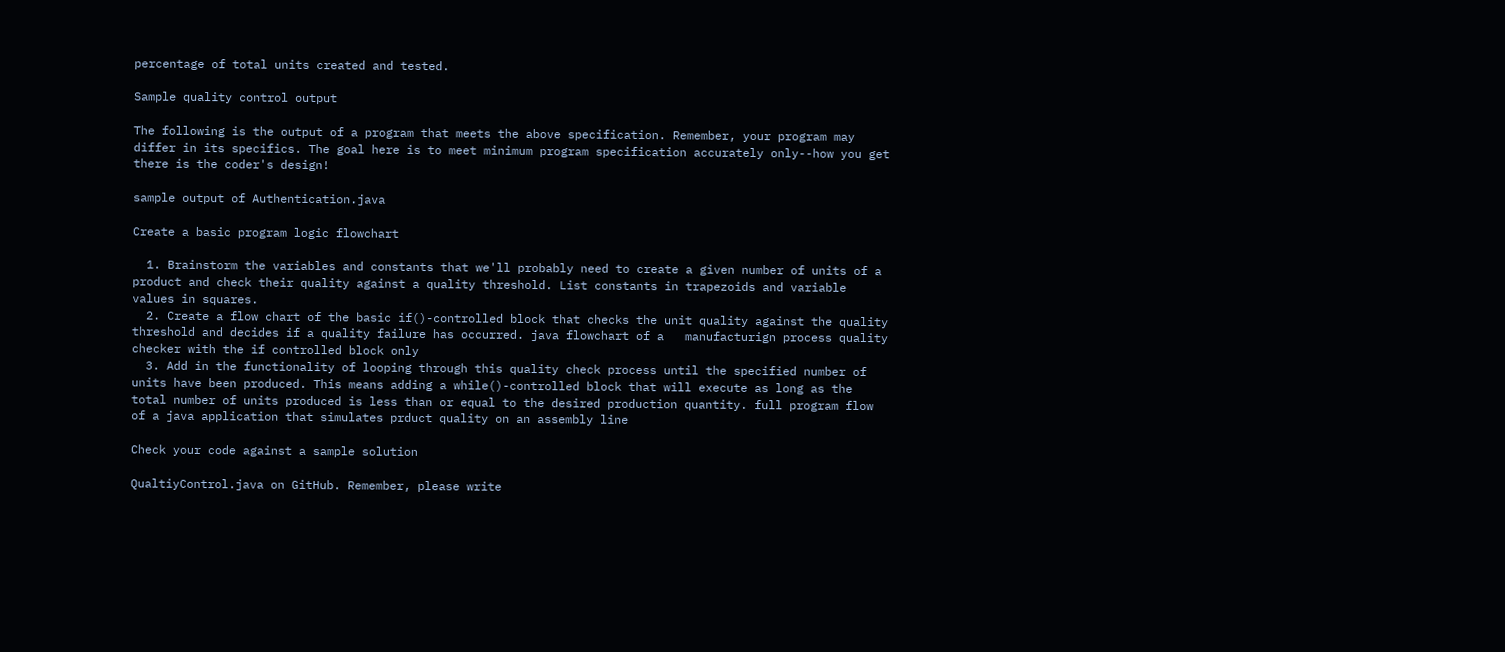percentage of total units created and tested.

Sample quality control output

The following is the output of a program that meets the above specification. Remember, your program may differ in its specifics. The goal here is to meet minimum program specification accurately only--how you get there is the coder's design!

sample output of Authentication.java

Create a basic program logic flowchart

  1. Brainstorm the variables and constants that we'll probably need to create a given number of units of a product and check their quality against a quality threshold. List constants in trapezoids and variable values in squares.
  2. Create a flow chart of the basic if()-controlled block that checks the unit quality against the quality threshold and decides if a quality failure has occurred. java flowchart of a   manufacturign process quality checker with the if controlled block only
  3. Add in the functionality of looping through this quality check process until the specified number of units have been produced. This means adding a while()-controlled block that will execute as long as the total number of units produced is less than or equal to the desired production quantity. full program flow of a java application that simulates prduct quality on an assembly line

Check your code against a sample solution

QualtiyControl.java on GitHub. Remember, please write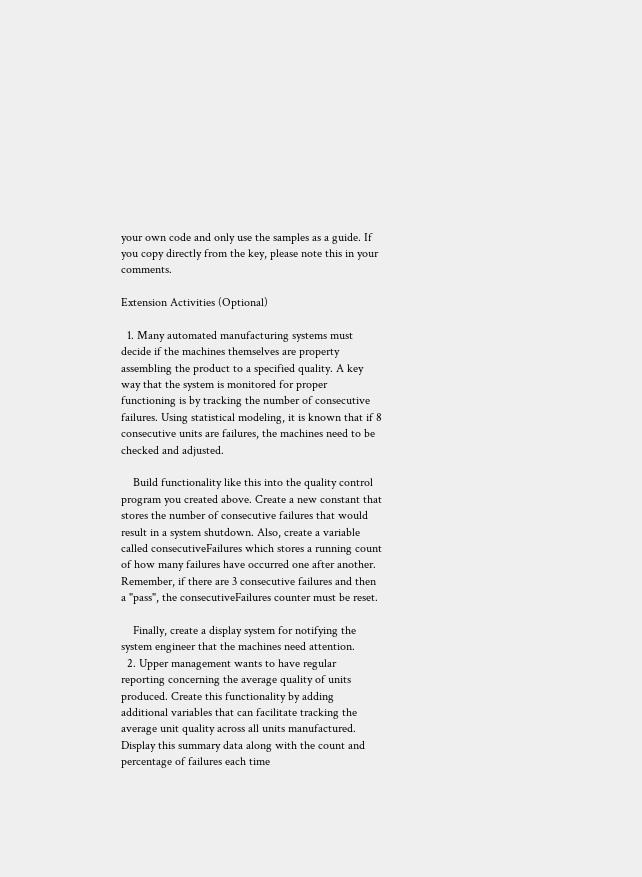your own code and only use the samples as a guide. If you copy directly from the key, please note this in your comments.

Extension Activities (Optional)

  1. Many automated manufacturing systems must decide if the machines themselves are property assembling the product to a specified quality. A key way that the system is monitored for proper functioning is by tracking the number of consecutive failures. Using statistical modeling, it is known that if 8 consecutive units are failures, the machines need to be checked and adjusted.

    Build functionality like this into the quality control program you created above. Create a new constant that stores the number of consecutive failures that would result in a system shutdown. Also, create a variable called consecutiveFailures which stores a running count of how many failures have occurred one after another. Remember, if there are 3 consecutive failures and then a "pass", the consecutiveFailures counter must be reset.

    Finally, create a display system for notifying the system engineer that the machines need attention.
  2. Upper management wants to have regular reporting concerning the average quality of units produced. Create this functionality by adding additional variables that can facilitate tracking the average unit quality across all units manufactured. Display this summary data along with the count and percentage of failures each time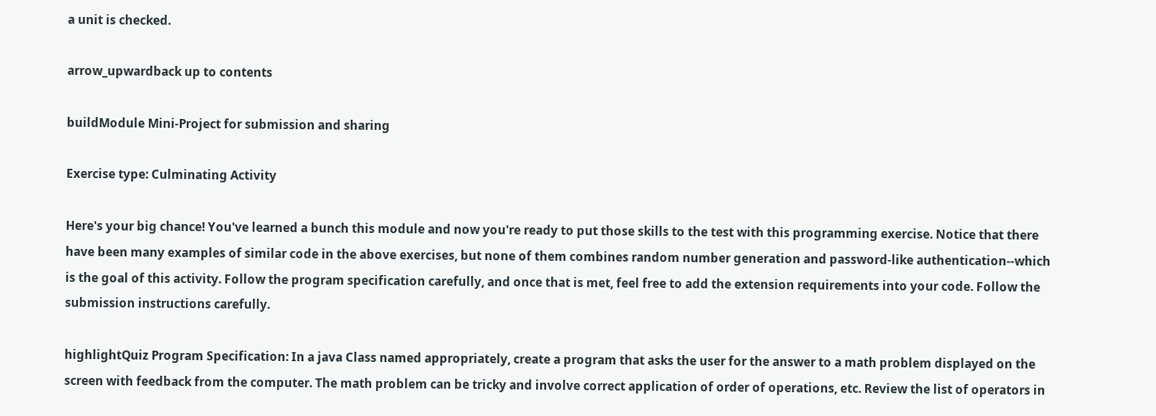a unit is checked.

arrow_upwardback up to contents

buildModule Mini-Project for submission and sharing

Exercise type: Culminating Activity

Here's your big chance! You've learned a bunch this module and now you're ready to put those skills to the test with this programming exercise. Notice that there have been many examples of similar code in the above exercises, but none of them combines random number generation and password-like authentication--which is the goal of this activity. Follow the program specification carefully, and once that is met, feel free to add the extension requirements into your code. Follow the submission instructions carefully.

highlightQuiz Program Specification: In a java Class named appropriately, create a program that asks the user for the answer to a math problem displayed on the screen with feedback from the computer. The math problem can be tricky and involve correct application of order of operations, etc. Review the list of operators in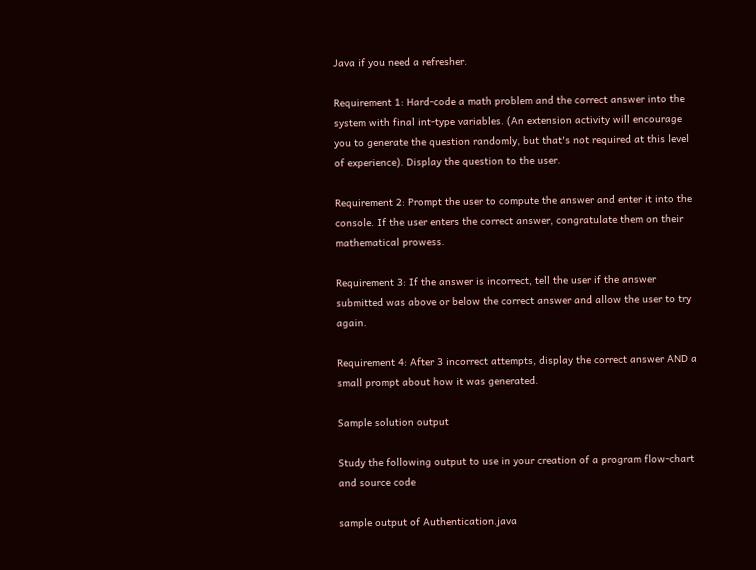Java if you need a refresher.

Requirement 1: Hard-code a math problem and the correct answer into the system with final int-type variables. (An extension activity will encourage you to generate the question randomly, but that's not required at this level of experience). Display the question to the user.

Requirement 2: Prompt the user to compute the answer and enter it into the console. If the user enters the correct answer, congratulate them on their mathematical prowess.

Requirement 3: If the answer is incorrect, tell the user if the answer submitted was above or below the correct answer and allow the user to try again.

Requirement 4: After 3 incorrect attempts, display the correct answer AND a small prompt about how it was generated.

Sample solution output

Study the following output to use in your creation of a program flow-chart and source code

sample output of Authentication.java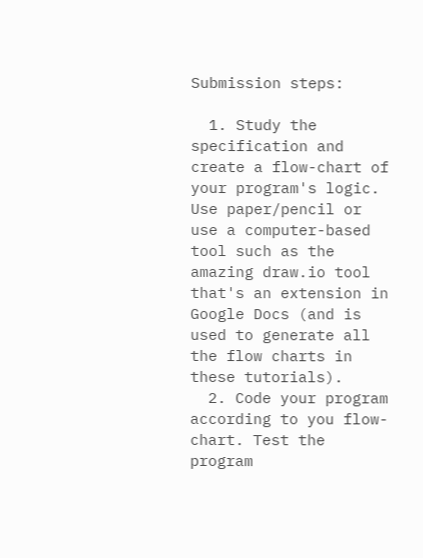Submission steps:

  1. Study the specification and create a flow-chart of your program's logic. Use paper/pencil or use a computer-based tool such as the amazing draw.io tool that's an extension in Google Docs (and is used to generate all the flow charts in these tutorials).
  2. Code your program according to you flow-chart. Test the program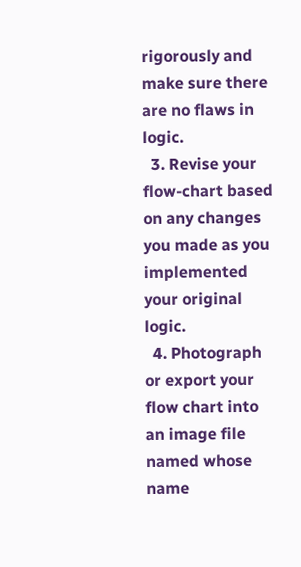rigorously and make sure there are no flaws in logic.
  3. Revise your flow-chart based on any changes you made as you implemented your original logic.
  4. Photograph or export your flow chart into an image file named whose name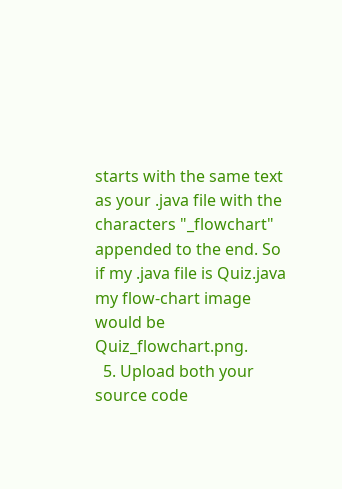starts with the same text as your .java file with the characters "_flowchart" appended to the end. So if my .java file is Quiz.java my flow-chart image would be Quiz_flowchart.png.
  5. Upload both your source code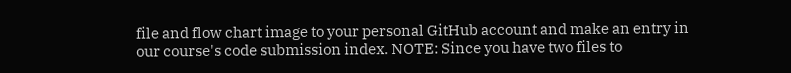file and flow chart image to your personal GitHub account and make an entry in our course's code submission index. NOTE: Since you have two files to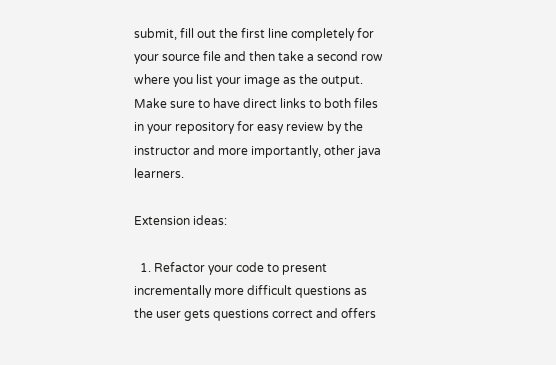submit, fill out the first line completely for your source file and then take a second row where you list your image as the output. Make sure to have direct links to both files in your repository for easy review by the instructor and more importantly, other java learners.

Extension ideas:

  1. Refactor your code to present incrementally more difficult questions as the user gets questions correct and offers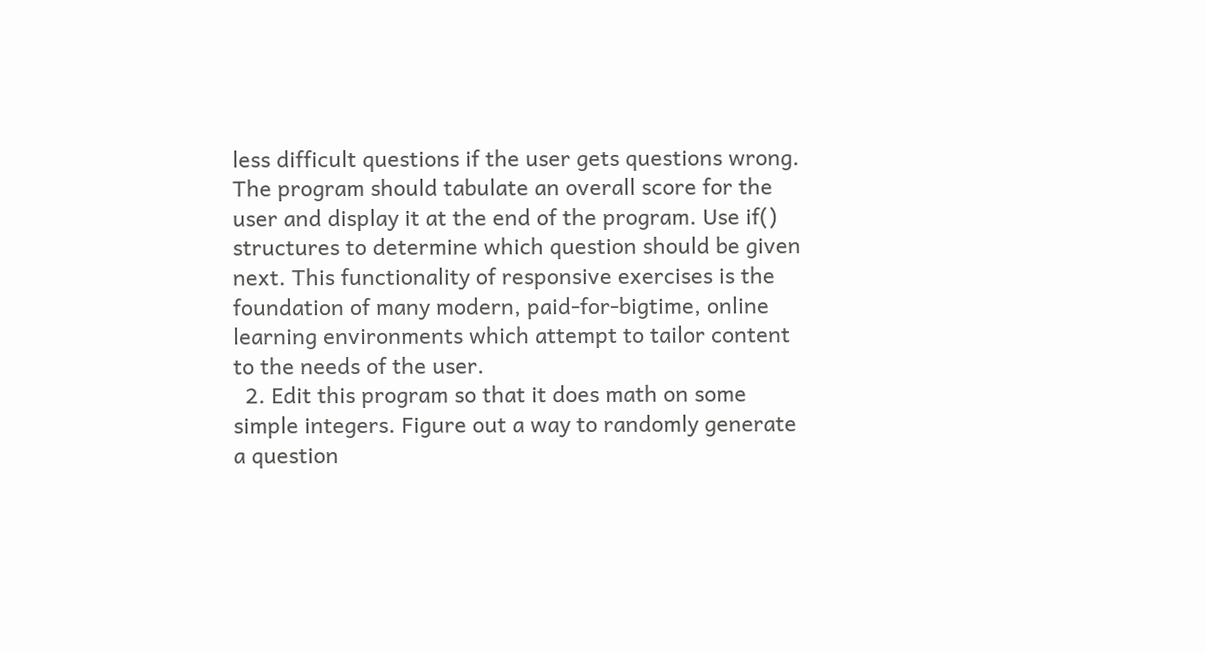less difficult questions if the user gets questions wrong. The program should tabulate an overall score for the user and display it at the end of the program. Use if() structures to determine which question should be given next. This functionality of responsive exercises is the foundation of many modern, paid-for-bigtime, online learning environments which attempt to tailor content to the needs of the user.
  2. Edit this program so that it does math on some simple integers. Figure out a way to randomly generate a question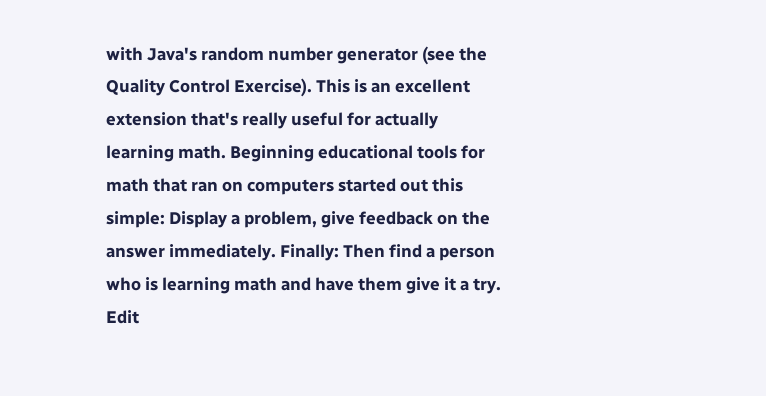with Java's random number generator (see the Quality Control Exercise). This is an excellent extension that's really useful for actually learning math. Beginning educational tools for math that ran on computers started out this simple: Display a problem, give feedback on the answer immediately. Finally: Then find a person who is learning math and have them give it a try. Edit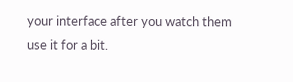your interface after you watch them use it for a bit.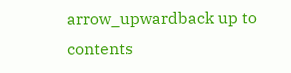arrow_upwardback up to contents